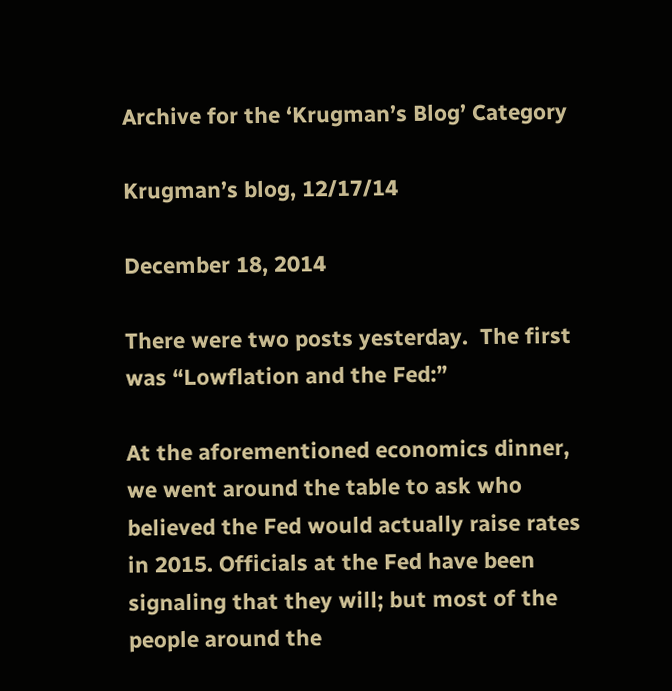Archive for the ‘Krugman’s Blog’ Category

Krugman’s blog, 12/17/14

December 18, 2014

There were two posts yesterday.  The first was “Lowflation and the Fed:”

At the aforementioned economics dinner, we went around the table to ask who believed the Fed would actually raise rates in 2015. Officials at the Fed have been signaling that they will; but most of the people around the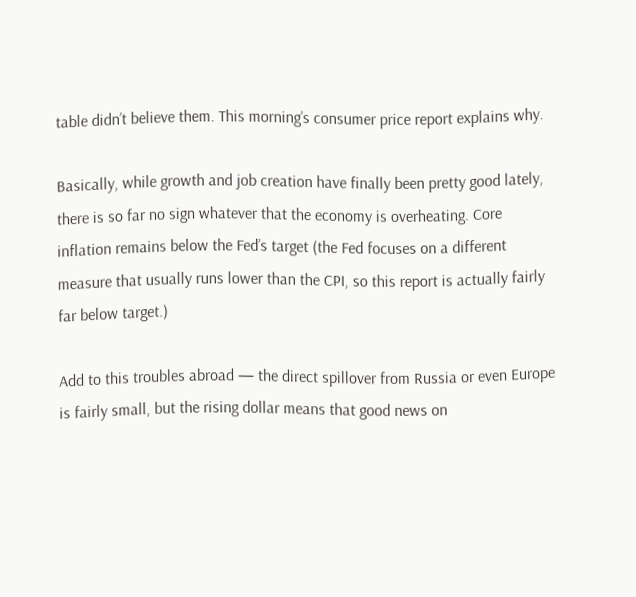table didn’t believe them. This morning’s consumer price report explains why.

Basically, while growth and job creation have finally been pretty good lately, there is so far no sign whatever that the economy is overheating. Core inflation remains below the Fed’s target (the Fed focuses on a different measure that usually runs lower than the CPI, so this report is actually fairly far below target.)

Add to this troubles abroad — the direct spillover from Russia or even Europe is fairly small, but the rising dollar means that good news on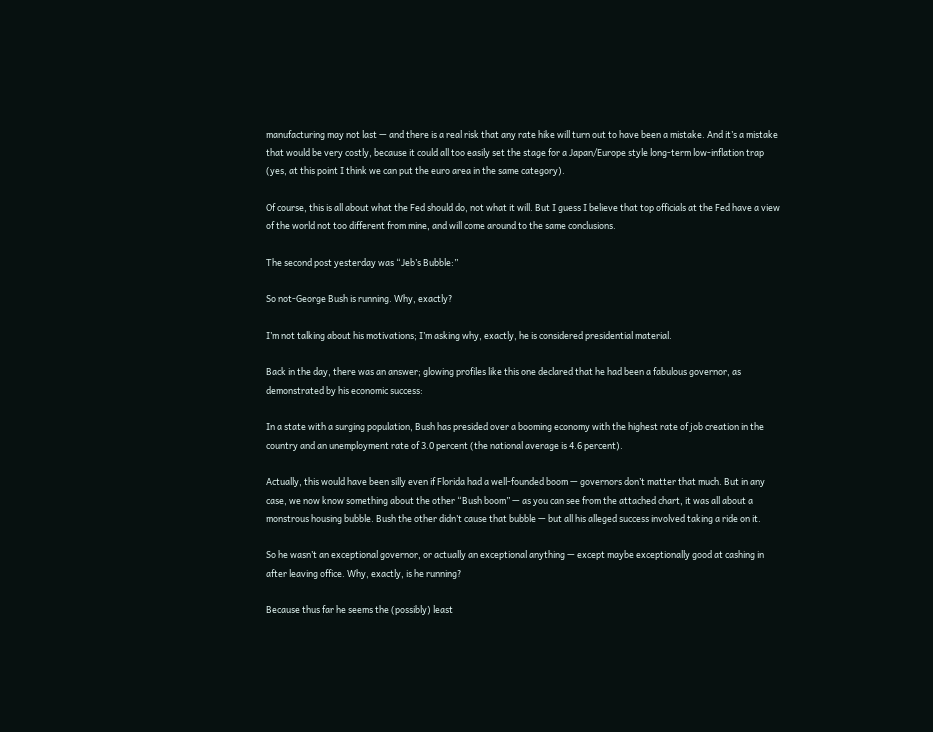manufacturing may not last — and there is a real risk that any rate hike will turn out to have been a mistake. And it’s a mistake that would be very costly, because it could all too easily set the stage for a Japan/Europe style long-term low-inflation trap (yes, at this point I think we can put the euro area in the same category).

Of course, this is all about what the Fed should do, not what it will. But I guess I believe that top officials at the Fed have a view of the world not too different from mine, and will come around to the same conclusions.

The second post yesterday was “Jeb’s Bubble:”

So not-George Bush is running. Why, exactly?

I’m not talking about his motivations; I’m asking why, exactly, he is considered presidential material.

Back in the day, there was an answer; glowing profiles like this one declared that he had been a fabulous governor, as demonstrated by his economic success:

In a state with a surging population, Bush has presided over a booming economy with the highest rate of job creation in the country and an unemployment rate of 3.0 percent (the national average is 4.6 percent).

Actually, this would have been silly even if Florida had a well-founded boom — governors don’t matter that much. But in any case, we now know something about the other “Bush boom” — as you can see from the attached chart, it was all about a monstrous housing bubble. Bush the other didn’t cause that bubble — but all his alleged success involved taking a ride on it.

So he wasn’t an exceptional governor, or actually an exceptional anything — except maybe exceptionally good at cashing in after leaving office. Why, exactly, is he running?

Because thus far he seems the (possibly) least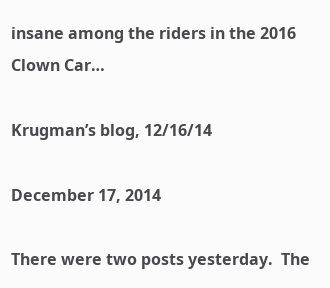insane among the riders in the 2016 Clown Car…

Krugman’s blog, 12/16/14

December 17, 2014

There were two posts yesterday.  The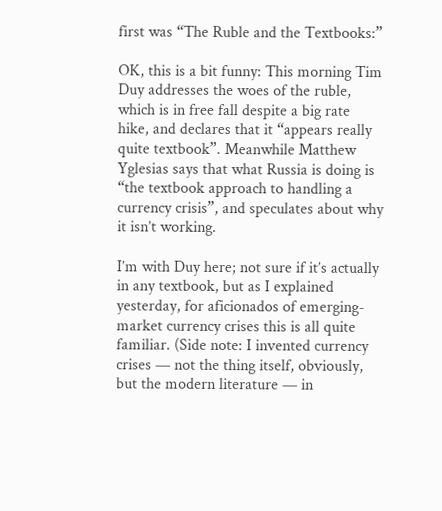first was “The Ruble and the Textbooks:”

OK, this is a bit funny: This morning Tim Duy addresses the woes of the ruble, which is in free fall despite a big rate hike, and declares that it “appears really quite textbook”. Meanwhile Matthew Yglesias says that what Russia is doing is “the textbook approach to handling a currency crisis”, and speculates about why it isn’t working.

I’m with Duy here; not sure if it’s actually in any textbook, but as I explained yesterday, for aficionados of emerging-market currency crises this is all quite familiar. (Side note: I invented currency crises — not the thing itself, obviously, but the modern literature — in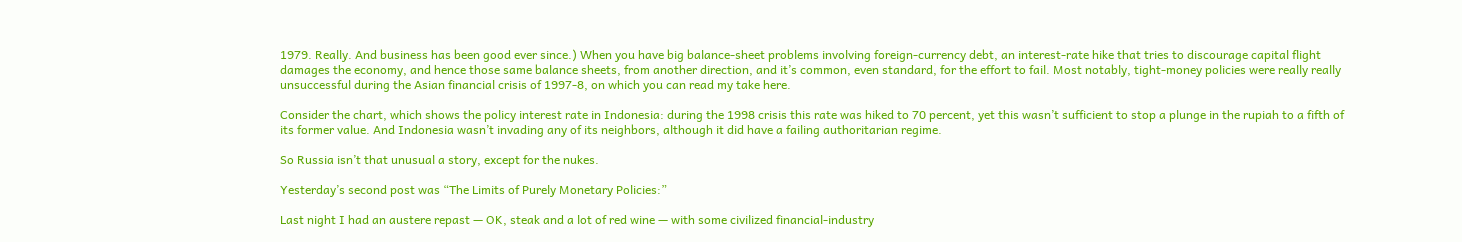1979. Really. And business has been good ever since.) When you have big balance-sheet problems involving foreign-currency debt, an interest-rate hike that tries to discourage capital flight damages the economy, and hence those same balance sheets, from another direction, and it’s common, even standard, for the effort to fail. Most notably, tight-money policies were really really unsuccessful during the Asian financial crisis of 1997-8, on which you can read my take here.

Consider the chart, which shows the policy interest rate in Indonesia: during the 1998 crisis this rate was hiked to 70 percent, yet this wasn’t sufficient to stop a plunge in the rupiah to a fifth of its former value. And Indonesia wasn’t invading any of its neighbors, although it did have a failing authoritarian regime.

So Russia isn’t that unusual a story, except for the nukes.

Yesterday’s second post was “The Limits of Purely Monetary Policies:”

Last night I had an austere repast — OK, steak and a lot of red wine — with some civilized financial-industry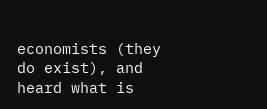economists (they do exist), and heard what is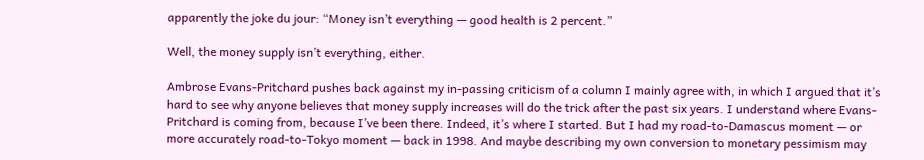apparently the joke du jour: “Money isn’t everything — good health is 2 percent.”

Well, the money supply isn’t everything, either.

Ambrose Evans-Pritchard pushes back against my in-passing criticism of a column I mainly agree with, in which I argued that it’s hard to see why anyone believes that money supply increases will do the trick after the past six years. I understand where Evans-Pritchard is coming from, because I’ve been there. Indeed, it’s where I started. But I had my road-to-Damascus moment — or more accurately road-to-Tokyo moment — back in 1998. And maybe describing my own conversion to monetary pessimism may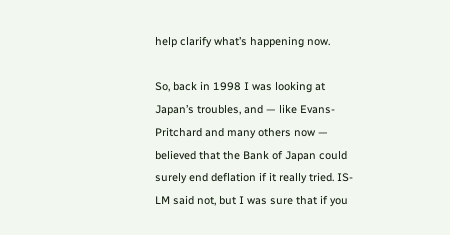help clarify what’s happening now.

So, back in 1998 I was looking at Japan’s troubles, and — like Evans-Pritchard and many others now — believed that the Bank of Japan could surely end deflation if it really tried. IS-LM said not, but I was sure that if you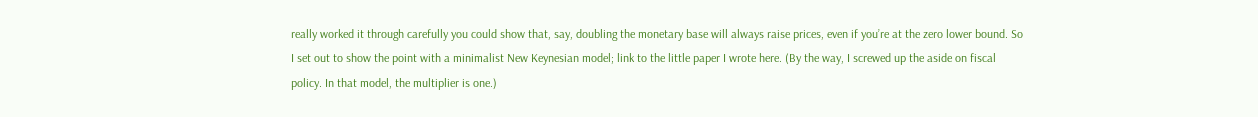really worked it through carefully you could show that, say, doubling the monetary base will always raise prices, even if you’re at the zero lower bound. So I set out to show the point with a minimalist New Keynesian model; link to the little paper I wrote here. (By the way, I screwed up the aside on fiscal policy. In that model, the multiplier is one.)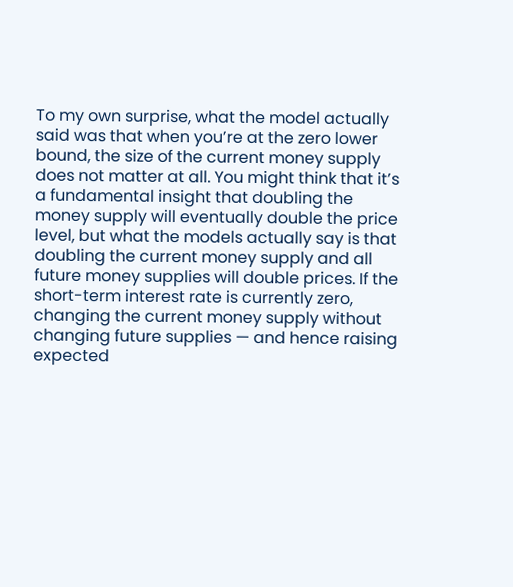To my own surprise, what the model actually said was that when you’re at the zero lower bound, the size of the current money supply does not matter at all. You might think that it’s a fundamental insight that doubling the money supply will eventually double the price level, but what the models actually say is that doubling the current money supply and all future money supplies will double prices. If the short-term interest rate is currently zero, changing the current money supply without changing future supplies — and hence raising expected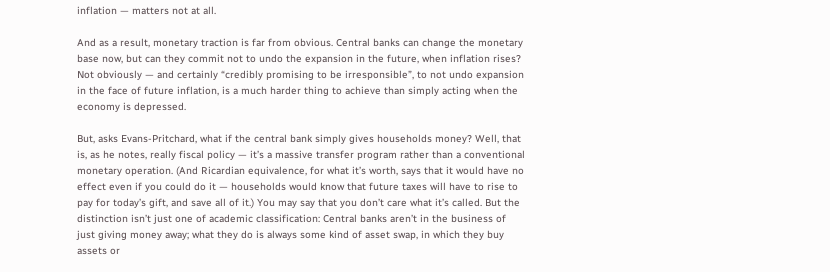inflation — matters not at all.

And as a result, monetary traction is far from obvious. Central banks can change the monetary base now, but can they commit not to undo the expansion in the future, when inflation rises? Not obviously — and certainly “credibly promising to be irresponsible”, to not undo expansion in the face of future inflation, is a much harder thing to achieve than simply acting when the economy is depressed.

But, asks Evans-Pritchard, what if the central bank simply gives households money? Well, that is, as he notes, really fiscal policy — it’s a massive transfer program rather than a conventional monetary operation. (And Ricardian equivalence, for what it’s worth, says that it would have no effect even if you could do it — households would know that future taxes will have to rise to pay for today’s gift, and save all of it.) You may say that you don’t care what it’s called. But the distinction isn’t just one of academic classification: Central banks aren’t in the business of just giving money away; what they do is always some kind of asset swap, in which they buy assets or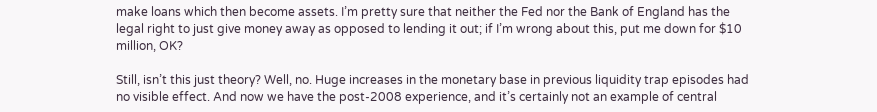make loans which then become assets. I’m pretty sure that neither the Fed nor the Bank of England has the legal right to just give money away as opposed to lending it out; if I’m wrong about this, put me down for $10 million, OK?

Still, isn’t this just theory? Well, no. Huge increases in the monetary base in previous liquidity trap episodes had no visible effect. And now we have the post-2008 experience, and it’s certainly not an example of central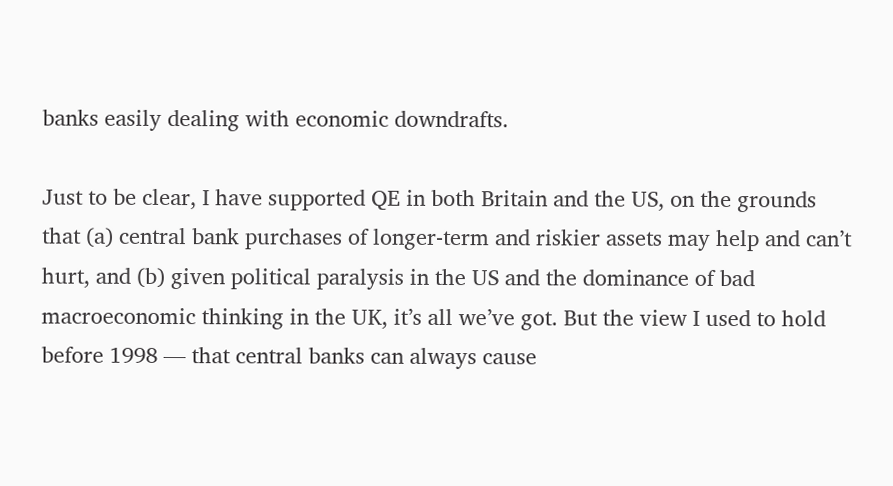banks easily dealing with economic downdrafts.

Just to be clear, I have supported QE in both Britain and the US, on the grounds that (a) central bank purchases of longer-term and riskier assets may help and can’t hurt, and (b) given political paralysis in the US and the dominance of bad macroeconomic thinking in the UK, it’s all we’ve got. But the view I used to hold before 1998 — that central banks can always cause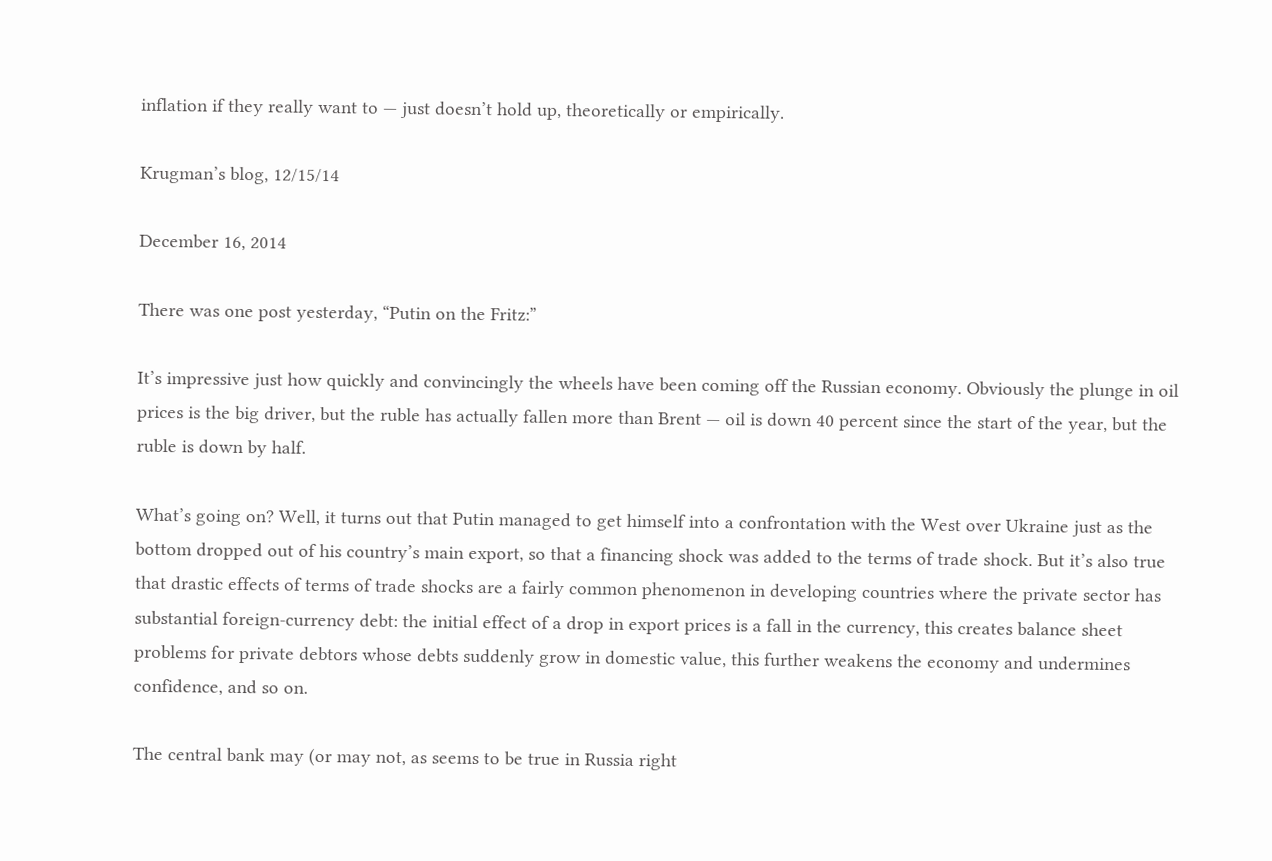inflation if they really want to — just doesn’t hold up, theoretically or empirically.

Krugman’s blog, 12/15/14

December 16, 2014

There was one post yesterday, “Putin on the Fritz:”

It’s impressive just how quickly and convincingly the wheels have been coming off the Russian economy. Obviously the plunge in oil prices is the big driver, but the ruble has actually fallen more than Brent — oil is down 40 percent since the start of the year, but the ruble is down by half.

What’s going on? Well, it turns out that Putin managed to get himself into a confrontation with the West over Ukraine just as the bottom dropped out of his country’s main export, so that a financing shock was added to the terms of trade shock. But it’s also true that drastic effects of terms of trade shocks are a fairly common phenomenon in developing countries where the private sector has substantial foreign-currency debt: the initial effect of a drop in export prices is a fall in the currency, this creates balance sheet problems for private debtors whose debts suddenly grow in domestic value, this further weakens the economy and undermines confidence, and so on.

The central bank may (or may not, as seems to be true in Russia right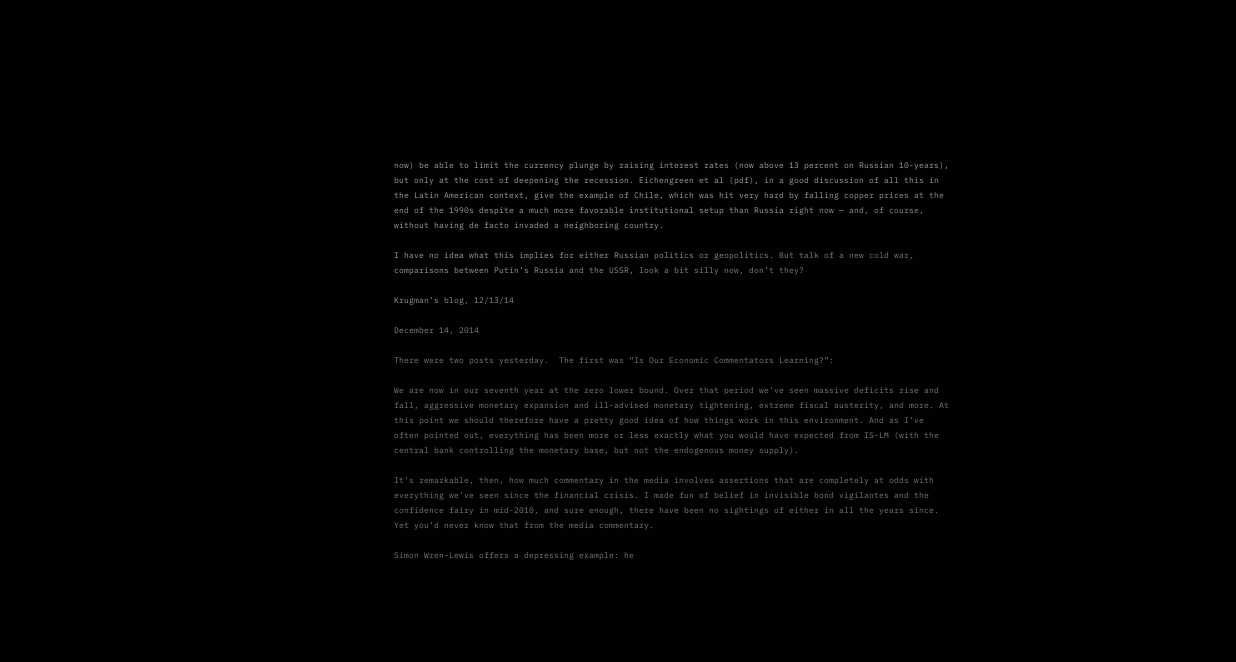now) be able to limit the currency plunge by raising interest rates (now above 13 percent on Russian 10-years), but only at the cost of deepening the recession. Eichengreen et al (pdf), in a good discussion of all this in the Latin American context, give the example of Chile, which was hit very hard by falling copper prices at the end of the 1990s despite a much more favorable institutional setup than Russia right now — and, of course, without having de facto invaded a neighboring country.

I have no idea what this implies for either Russian politics or geopolitics. But talk of a new cold war, comparisons between Putin’s Russia and the USSR, look a bit silly now, don’t they?

Krugman’s blog, 12/13/14

December 14, 2014

There were two posts yesterday.  The first was “Is Our Economic Commentators Learning?”:

We are now in our seventh year at the zero lower bound. Over that period we’ve seen massive deficits rise and fall, aggressive monetary expansion and ill-advised monetary tightening, extreme fiscal austerity, and more. At this point we should therefore have a pretty good idea of how things work in this environment. And as I’ve often pointed out, everything has been more or less exactly what you would have expected from IS-LM (with the central bank controlling the monetary base, but not the endogenous money supply).

It’s remarkable, then, how much commentary in the media involves assertions that are completely at odds with everything we’ve seen since the financial crisis. I made fun of belief in invisible bond vigilantes and the confidence fairy in mid-2010, and sure enough, there have been no sightings of either in all the years since. Yet you’d never know that from the media commentary.

Simon Wren-Lewis offers a depressing example: he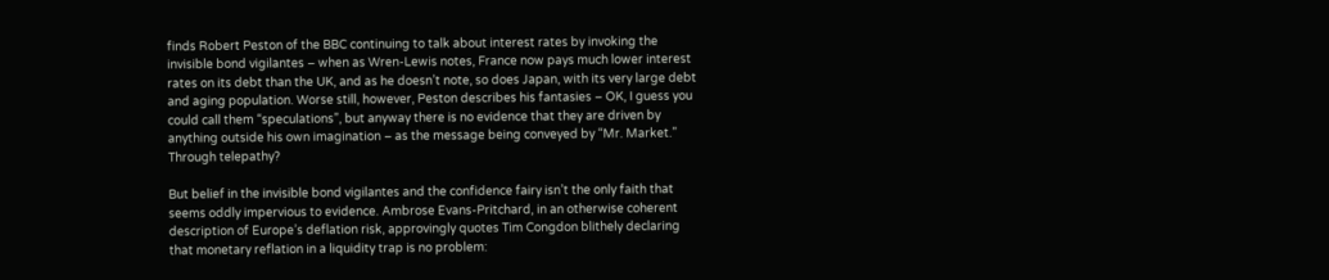finds Robert Peston of the BBC continuing to talk about interest rates by invoking the invisible bond vigilantes – when as Wren-Lewis notes, France now pays much lower interest rates on its debt than the UK, and as he doesn’t note, so does Japan, with its very large debt and aging population. Worse still, however, Peston describes his fantasies – OK, I guess you could call them “speculations”, but anyway there is no evidence that they are driven by anything outside his own imagination – as the message being conveyed by “Mr. Market.” Through telepathy?

But belief in the invisible bond vigilantes and the confidence fairy isn’t the only faith that seems oddly impervious to evidence. Ambrose Evans-Pritchard, in an otherwise coherent description of Europe’s deflation risk, approvingly quotes Tim Congdon blithely declaring that monetary reflation in a liquidity trap is no problem: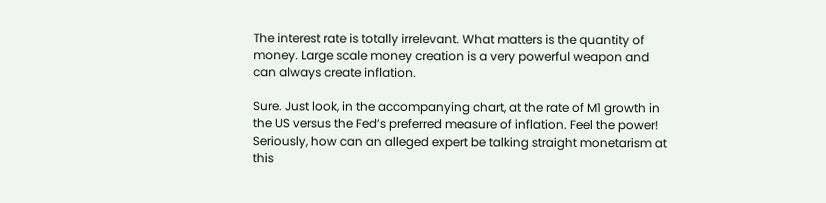The interest rate is totally irrelevant. What matters is the quantity of money. Large scale money creation is a very powerful weapon and can always create inflation.

Sure. Just look, in the accompanying chart, at the rate of M1 growth in the US versus the Fed’s preferred measure of inflation. Feel the power! Seriously, how can an alleged expert be talking straight monetarism at this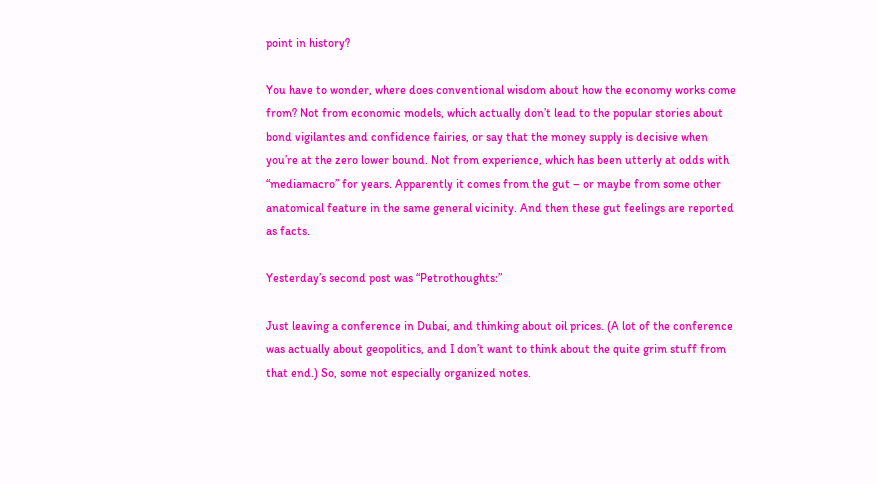point in history?

You have to wonder, where does conventional wisdom about how the economy works come from? Not from economic models, which actually don’t lead to the popular stories about bond vigilantes and confidence fairies, or say that the money supply is decisive when you’re at the zero lower bound. Not from experience, which has been utterly at odds with “mediamacro” for years. Apparently it comes from the gut – or maybe from some other anatomical feature in the same general vicinity. And then these gut feelings are reported as facts.

Yesterday’s second post was “Petrothoughts:”

Just leaving a conference in Dubai, and thinking about oil prices. (A lot of the conference was actually about geopolitics, and I don’t want to think about the quite grim stuff from that end.) So, some not especially organized notes.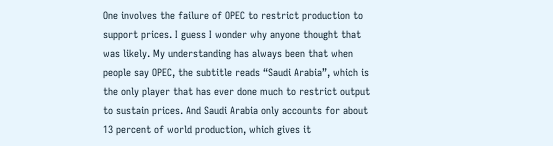One involves the failure of OPEC to restrict production to support prices. I guess I wonder why anyone thought that was likely. My understanding has always been that when people say OPEC, the subtitle reads “Saudi Arabia”, which is the only player that has ever done much to restrict output to sustain prices. And Saudi Arabia only accounts for about 13 percent of world production, which gives it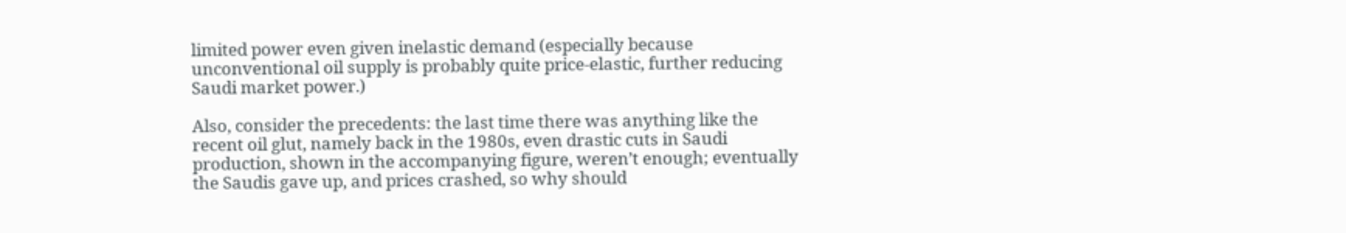limited power even given inelastic demand (especially because unconventional oil supply is probably quite price-elastic, further reducing Saudi market power.)

Also, consider the precedents: the last time there was anything like the recent oil glut, namely back in the 1980s, even drastic cuts in Saudi production, shown in the accompanying figure, weren’t enough; eventually the Saudis gave up, and prices crashed, so why should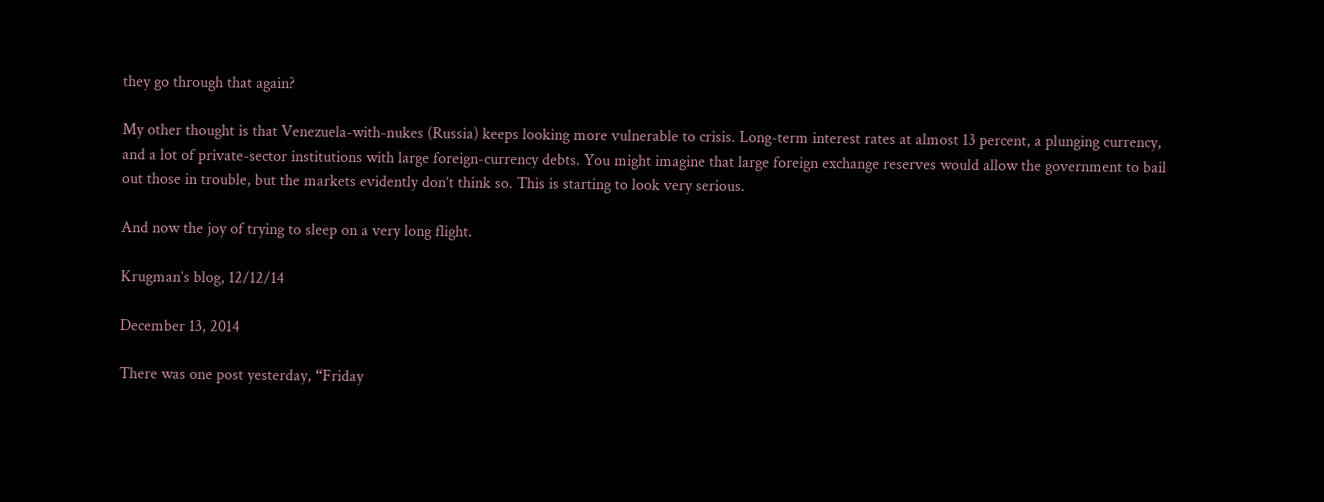they go through that again?

My other thought is that Venezuela-with-nukes (Russia) keeps looking more vulnerable to crisis. Long-term interest rates at almost 13 percent, a plunging currency, and a lot of private-sector institutions with large foreign-currency debts. You might imagine that large foreign exchange reserves would allow the government to bail out those in trouble, but the markets evidently don’t think so. This is starting to look very serious.

And now the joy of trying to sleep on a very long flight.

Krugman’s blog, 12/12/14

December 13, 2014

There was one post yesterday, “Friday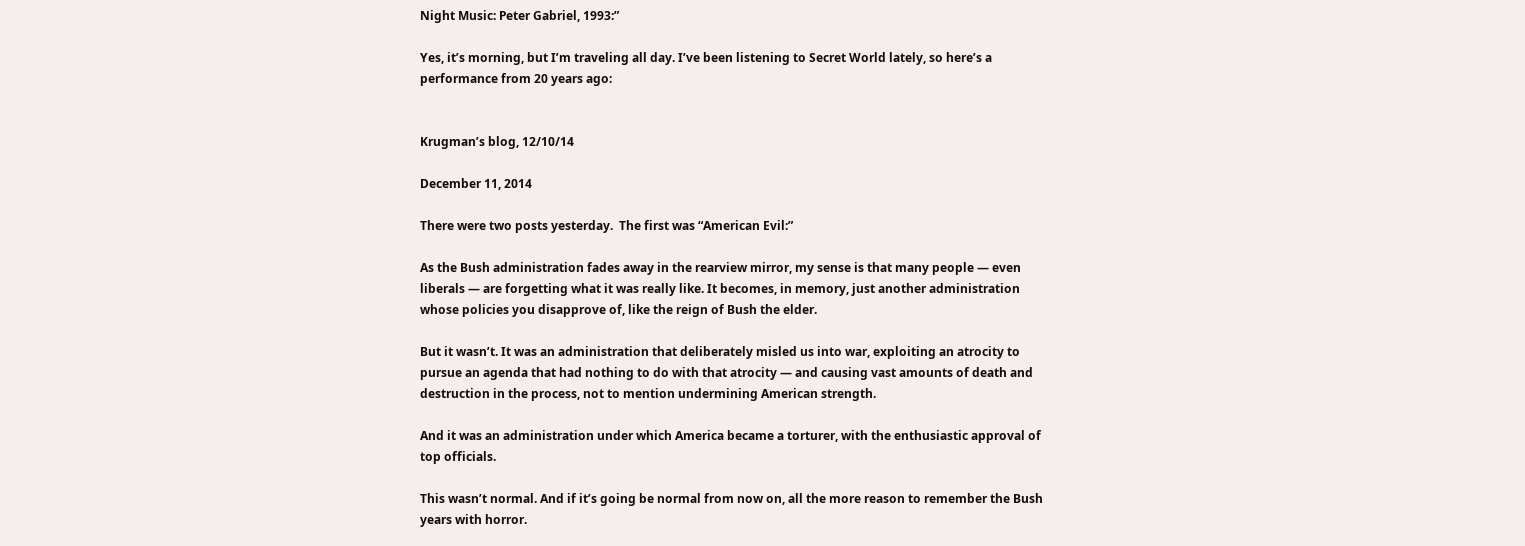Night Music: Peter Gabriel, 1993:”

Yes, it’s morning, but I’m traveling all day. I’ve been listening to Secret World lately, so here’s a performance from 20 years ago:


Krugman’s blog, 12/10/14

December 11, 2014

There were two posts yesterday.  The first was “American Evil:”

As the Bush administration fades away in the rearview mirror, my sense is that many people — even liberals — are forgetting what it was really like. It becomes, in memory, just another administration whose policies you disapprove of, like the reign of Bush the elder.

But it wasn’t. It was an administration that deliberately misled us into war, exploiting an atrocity to pursue an agenda that had nothing to do with that atrocity — and causing vast amounts of death and destruction in the process, not to mention undermining American strength.

And it was an administration under which America became a torturer, with the enthusiastic approval of top officials.

This wasn’t normal. And if it’s going be normal from now on, all the more reason to remember the Bush years with horror.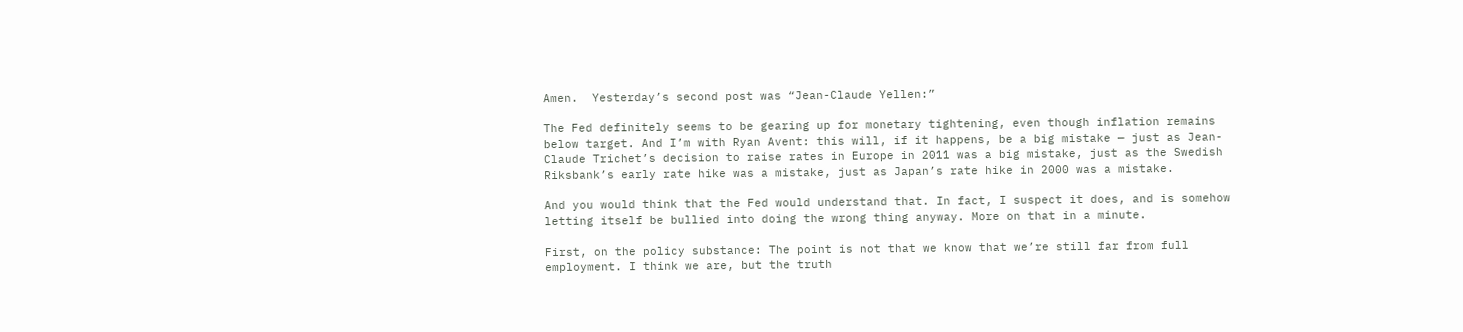Amen.  Yesterday’s second post was “Jean-Claude Yellen:”

The Fed definitely seems to be gearing up for monetary tightening, even though inflation remains below target. And I’m with Ryan Avent: this will, if it happens, be a big mistake — just as Jean-Claude Trichet’s decision to raise rates in Europe in 2011 was a big mistake, just as the Swedish Riksbank’s early rate hike was a mistake, just as Japan’s rate hike in 2000 was a mistake.

And you would think that the Fed would understand that. In fact, I suspect it does, and is somehow letting itself be bullied into doing the wrong thing anyway. More on that in a minute.

First, on the policy substance: The point is not that we know that we’re still far from full employment. I think we are, but the truth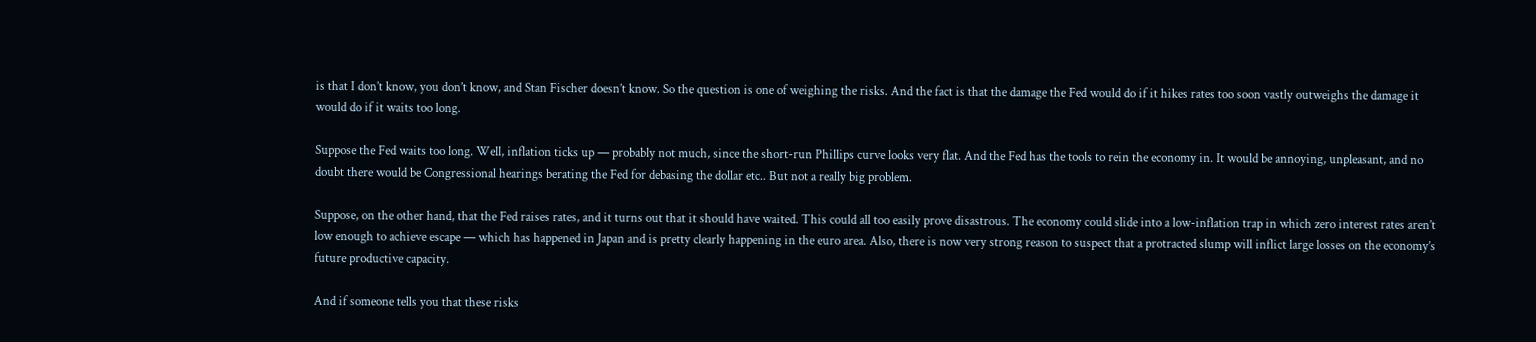is that I don’t know, you don’t know, and Stan Fischer doesn’t know. So the question is one of weighing the risks. And the fact is that the damage the Fed would do if it hikes rates too soon vastly outweighs the damage it would do if it waits too long.

Suppose the Fed waits too long. Well, inflation ticks up — probably not much, since the short-run Phillips curve looks very flat. And the Fed has the tools to rein the economy in. It would be annoying, unpleasant, and no doubt there would be Congressional hearings berating the Fed for debasing the dollar etc.. But not a really big problem.

Suppose, on the other hand, that the Fed raises rates, and it turns out that it should have waited. This could all too easily prove disastrous. The economy could slide into a low-inflation trap in which zero interest rates aren’t low enough to achieve escape — which has happened in Japan and is pretty clearly happening in the euro area. Also, there is now very strong reason to suspect that a protracted slump will inflict large losses on the economy’s future productive capacity.

And if someone tells you that these risks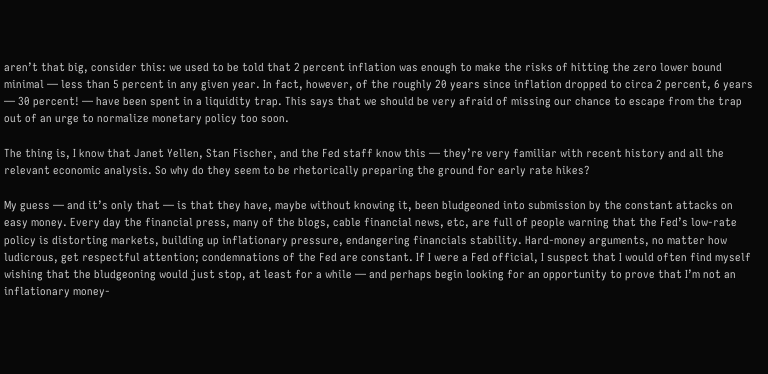aren’t that big, consider this: we used to be told that 2 percent inflation was enough to make the risks of hitting the zero lower bound minimal — less than 5 percent in any given year. In fact, however, of the roughly 20 years since inflation dropped to circa 2 percent, 6 years — 30 percent! — have been spent in a liquidity trap. This says that we should be very afraid of missing our chance to escape from the trap out of an urge to normalize monetary policy too soon.

The thing is, I know that Janet Yellen, Stan Fischer, and the Fed staff know this — they’re very familiar with recent history and all the relevant economic analysis. So why do they seem to be rhetorically preparing the ground for early rate hikes?

My guess — and it’s only that — is that they have, maybe without knowing it, been bludgeoned into submission by the constant attacks on easy money. Every day the financial press, many of the blogs, cable financial news, etc, are full of people warning that the Fed’s low-rate policy is distorting markets, building up inflationary pressure, endangering financials stability. Hard-money arguments, no matter how ludicrous, get respectful attention; condemnations of the Fed are constant. If I were a Fed official, I suspect that I would often find myself wishing that the bludgeoning would just stop, at least for a while — and perhaps begin looking for an opportunity to prove that I’m not an inflationary money-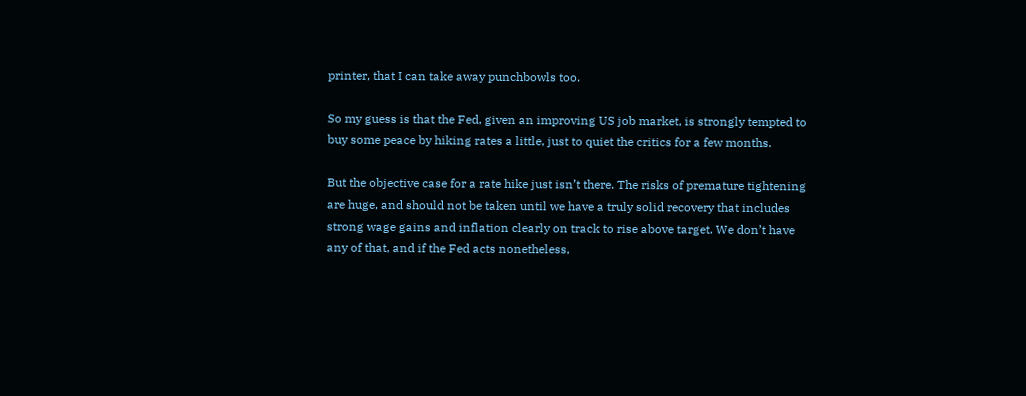printer, that I can take away punchbowls too.

So my guess is that the Fed, given an improving US job market, is strongly tempted to buy some peace by hiking rates a little, just to quiet the critics for a few months.

But the objective case for a rate hike just isn’t there. The risks of premature tightening are huge, and should not be taken until we have a truly solid recovery that includes strong wage gains and inflation clearly on track to rise above target. We don’t have any of that, and if the Fed acts nonetheless,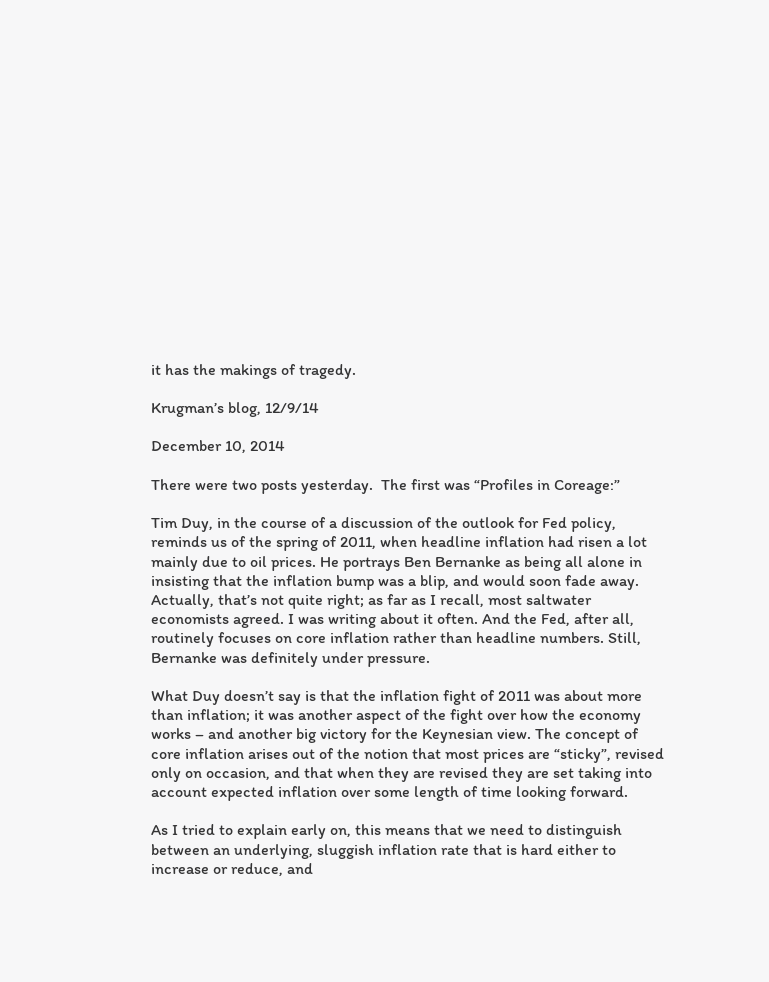it has the makings of tragedy.

Krugman’s blog, 12/9/14

December 10, 2014

There were two posts yesterday.  The first was “Profiles in Coreage:”

Tim Duy, in the course of a discussion of the outlook for Fed policy, reminds us of the spring of 2011, when headline inflation had risen a lot mainly due to oil prices. He portrays Ben Bernanke as being all alone in insisting that the inflation bump was a blip, and would soon fade away. Actually, that’s not quite right; as far as I recall, most saltwater economists agreed. I was writing about it often. And the Fed, after all, routinely focuses on core inflation rather than headline numbers. Still, Bernanke was definitely under pressure.

What Duy doesn’t say is that the inflation fight of 2011 was about more than inflation; it was another aspect of the fight over how the economy works – and another big victory for the Keynesian view. The concept of core inflation arises out of the notion that most prices are “sticky”, revised only on occasion, and that when they are revised they are set taking into account expected inflation over some length of time looking forward.

As I tried to explain early on, this means that we need to distinguish between an underlying, sluggish inflation rate that is hard either to increase or reduce, and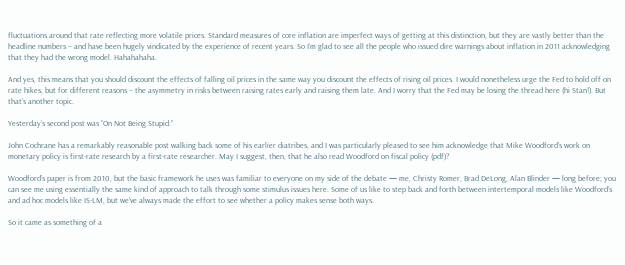fluctuations around that rate reflecting more volatile prices. Standard measures of core inflation are imperfect ways of getting at this distinction, but they are vastly better than the headline numbers – and have been hugely vindicated by the experience of recent years. So I’m glad to see all the people who issued dire warnings about inflation in 2011 acknowledging that they had the wrong model. Hahahahaha.

And yes, this means that you should discount the effects of falling oil prices in the same way you discount the effects of rising oil prices. I would nonetheless urge the Fed to hold off on rate hikes, but for different reasons – the asymmetry in risks between raising rates early and raising them late. And I worry that the Fed may be losing the thread here (hi Stan!). But that’s another topic.

Yesterday’s second post was “On Not Being Stupid:”

John Cochrane has a remarkably reasonable post walking back some of his earlier diatribes, and I was particularly pleased to see him acknowledge that Mike Woodford’s work on monetary policy is first-rate research by a first-rate researcher. May I suggest, then, that he also read Woodford on fiscal policy (pdf)?

Woodford’s paper is from 2010, but the basic framework he uses was familiar to everyone on my side of the debate — me, Christy Romer, Brad DeLong, Alan Blinder — long before; you can see me using essentially the same kind of approach to talk through some stimulus issues here. Some of us like to step back and forth between intertemporal models like Woodford’s and ad hoc models like IS-LM, but we’ve always made the effort to see whether a policy makes sense both ways.

So it came as something of a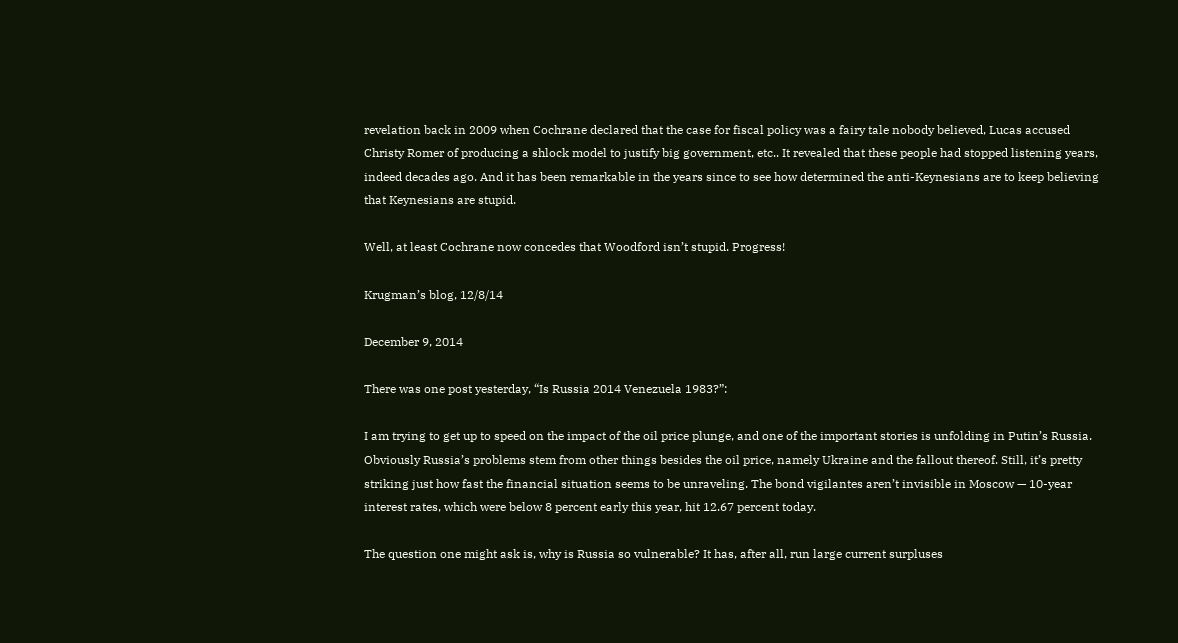revelation back in 2009 when Cochrane declared that the case for fiscal policy was a fairy tale nobody believed, Lucas accused Christy Romer of producing a shlock model to justify big government, etc.. It revealed that these people had stopped listening years, indeed decades ago. And it has been remarkable in the years since to see how determined the anti-Keynesians are to keep believing that Keynesians are stupid.

Well, at least Cochrane now concedes that Woodford isn’t stupid. Progress!

Krugman’s blog, 12/8/14

December 9, 2014

There was one post yesterday, “Is Russia 2014 Venezuela 1983?”:

I am trying to get up to speed on the impact of the oil price plunge, and one of the important stories is unfolding in Putin’s Russia. Obviously Russia’s problems stem from other things besides the oil price, namely Ukraine and the fallout thereof. Still, it’s pretty striking just how fast the financial situation seems to be unraveling. The bond vigilantes aren’t invisible in Moscow — 10-year interest rates, which were below 8 percent early this year, hit 12.67 percent today.

The question one might ask is, why is Russia so vulnerable? It has, after all, run large current surpluses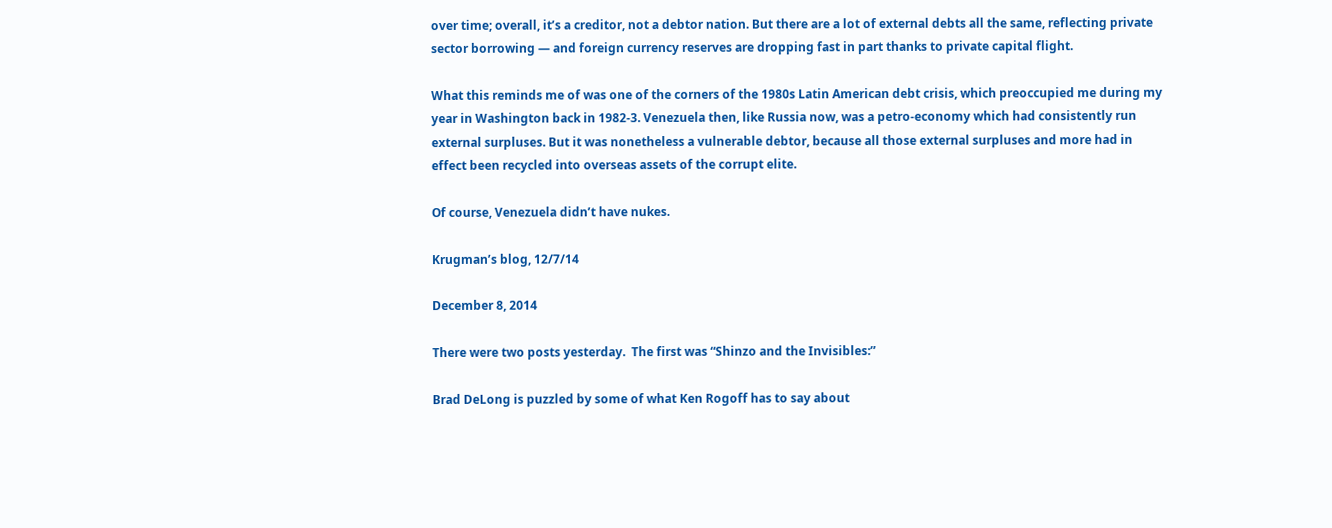over time; overall, it’s a creditor, not a debtor nation. But there are a lot of external debts all the same, reflecting private sector borrowing — and foreign currency reserves are dropping fast in part thanks to private capital flight.

What this reminds me of was one of the corners of the 1980s Latin American debt crisis, which preoccupied me during my year in Washington back in 1982-3. Venezuela then, like Russia now, was a petro-economy which had consistently run external surpluses. But it was nonetheless a vulnerable debtor, because all those external surpluses and more had in effect been recycled into overseas assets of the corrupt elite.

Of course, Venezuela didn’t have nukes.

Krugman’s blog, 12/7/14

December 8, 2014

There were two posts yesterday.  The first was “Shinzo and the Invisibles:”

Brad DeLong is puzzled by some of what Ken Rogoff has to say about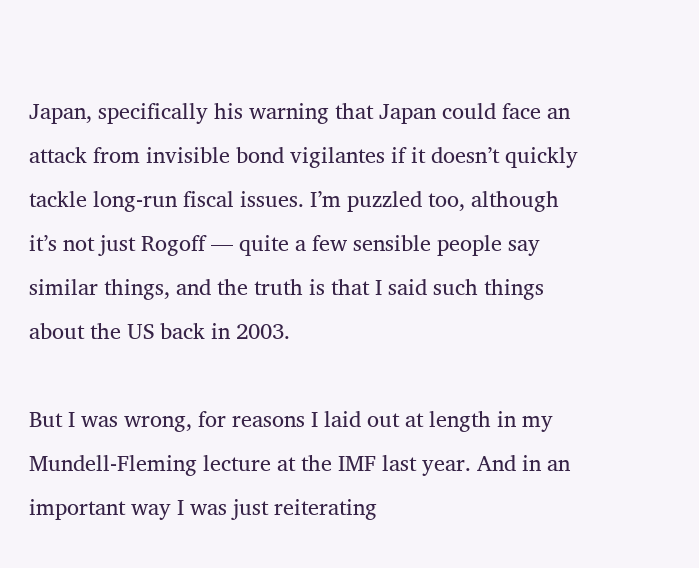Japan, specifically his warning that Japan could face an attack from invisible bond vigilantes if it doesn’t quickly tackle long-run fiscal issues. I’m puzzled too, although it’s not just Rogoff — quite a few sensible people say similar things, and the truth is that I said such things about the US back in 2003.

But I was wrong, for reasons I laid out at length in my Mundell-Fleming lecture at the IMF last year. And in an important way I was just reiterating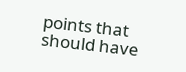points that should have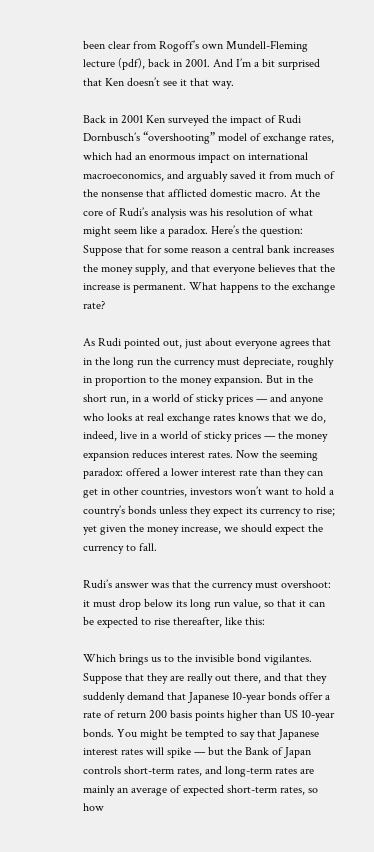been clear from Rogoff’s own Mundell-Fleming lecture (pdf), back in 2001. And I’m a bit surprised that Ken doesn’t see it that way.

Back in 2001 Ken surveyed the impact of Rudi Dornbusch’s “overshooting” model of exchange rates, which had an enormous impact on international macroeconomics, and arguably saved it from much of the nonsense that afflicted domestic macro. At the core of Rudi’s analysis was his resolution of what might seem like a paradox. Here’s the question: Suppose that for some reason a central bank increases the money supply, and that everyone believes that the increase is permanent. What happens to the exchange rate?

As Rudi pointed out, just about everyone agrees that in the long run the currency must depreciate, roughly in proportion to the money expansion. But in the short run, in a world of sticky prices — and anyone who looks at real exchange rates knows that we do, indeed, live in a world of sticky prices — the money expansion reduces interest rates. Now the seeming paradox: offered a lower interest rate than they can get in other countries, investors won’t want to hold a country’s bonds unless they expect its currency to rise; yet given the money increase, we should expect the currency to fall.

Rudi’s answer was that the currency must overshoot: it must drop below its long run value, so that it can be expected to rise thereafter, like this:

Which brings us to the invisible bond vigilantes. Suppose that they are really out there, and that they suddenly demand that Japanese 10-year bonds offer a rate of return 200 basis points higher than US 10-year bonds. You might be tempted to say that Japanese interest rates will spike — but the Bank of Japan controls short-term rates, and long-term rates are mainly an average of expected short-term rates, so how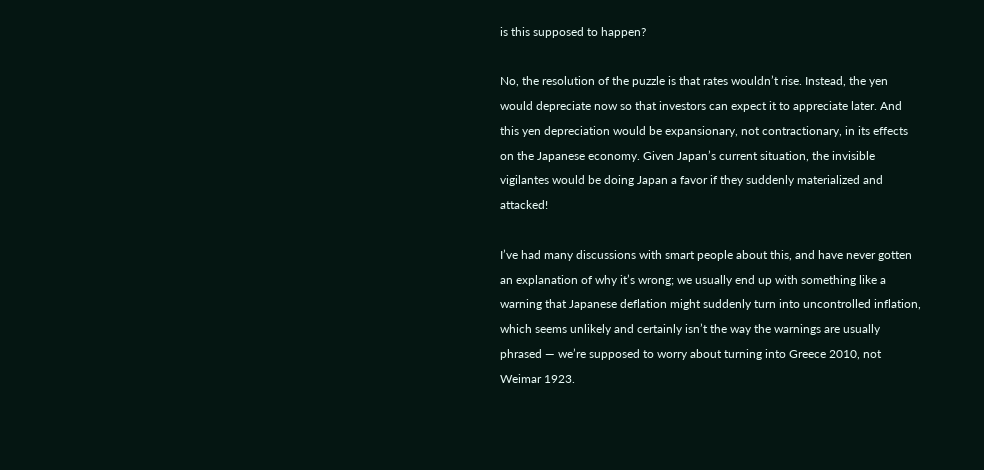is this supposed to happen?

No, the resolution of the puzzle is that rates wouldn’t rise. Instead, the yen would depreciate now so that investors can expect it to appreciate later. And this yen depreciation would be expansionary, not contractionary, in its effects on the Japanese economy. Given Japan’s current situation, the invisible vigilantes would be doing Japan a favor if they suddenly materialized and attacked!

I’ve had many discussions with smart people about this, and have never gotten an explanation of why it’s wrong; we usually end up with something like a warning that Japanese deflation might suddenly turn into uncontrolled inflation, which seems unlikely and certainly isn’t the way the warnings are usually phrased — we’re supposed to worry about turning into Greece 2010, not Weimar 1923.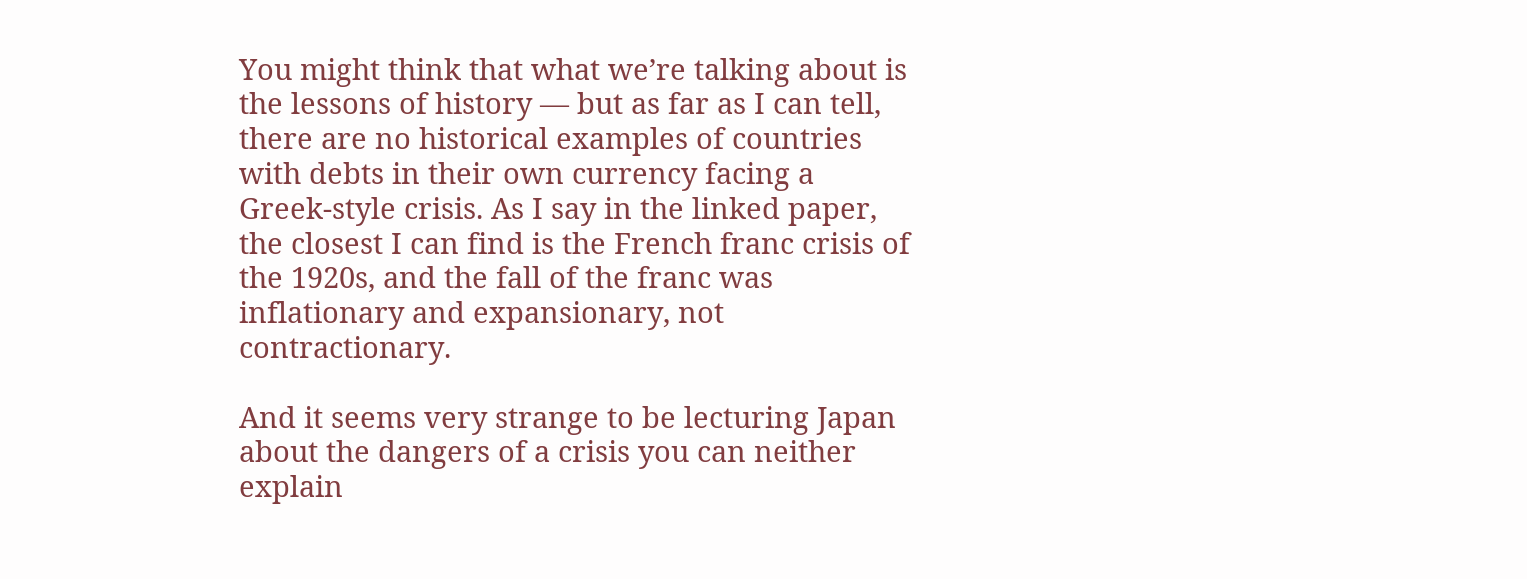You might think that what we’re talking about is the lessons of history — but as far as I can tell, there are no historical examples of countries with debts in their own currency facing a Greek-style crisis. As I say in the linked paper, the closest I can find is the French franc crisis of the 1920s, and the fall of the franc was inflationary and expansionary, not contractionary.

And it seems very strange to be lecturing Japan about the dangers of a crisis you can neither explain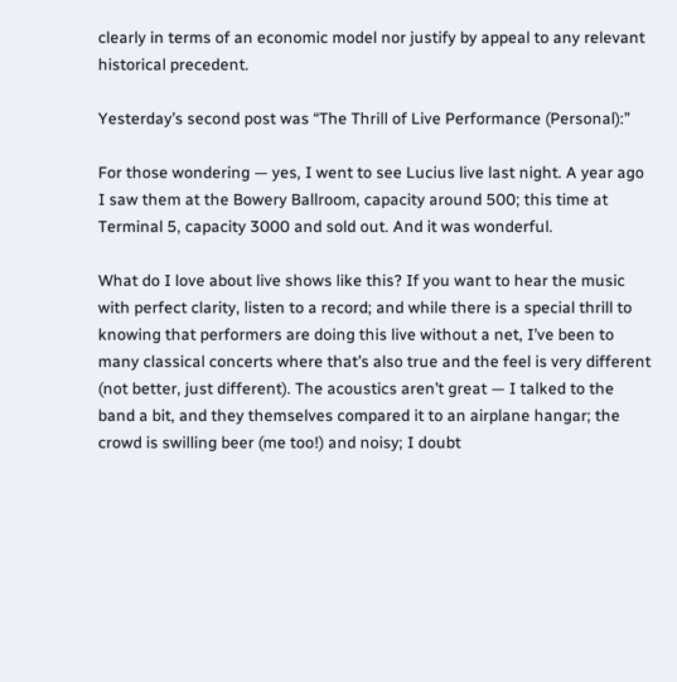clearly in terms of an economic model nor justify by appeal to any relevant historical precedent.

Yesterday’s second post was “The Thrill of Live Performance (Personal):”

For those wondering — yes, I went to see Lucius live last night. A year ago I saw them at the Bowery Ballroom, capacity around 500; this time at Terminal 5, capacity 3000 and sold out. And it was wonderful.

What do I love about live shows like this? If you want to hear the music with perfect clarity, listen to a record; and while there is a special thrill to knowing that performers are doing this live without a net, I’ve been to many classical concerts where that’s also true and the feel is very different (not better, just different). The acoustics aren’t great — I talked to the band a bit, and they themselves compared it to an airplane hangar; the crowd is swilling beer (me too!) and noisy; I doubt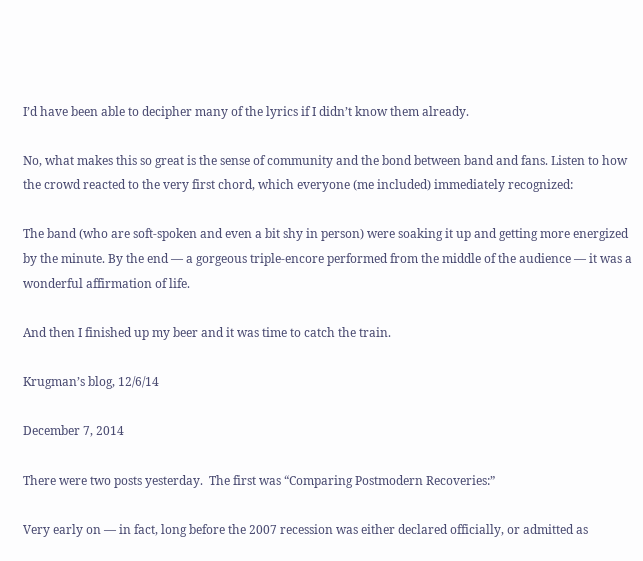I’d have been able to decipher many of the lyrics if I didn’t know them already.

No, what makes this so great is the sense of community and the bond between band and fans. Listen to how the crowd reacted to the very first chord, which everyone (me included) immediately recognized:

The band (who are soft-spoken and even a bit shy in person) were soaking it up and getting more energized by the minute. By the end — a gorgeous triple-encore performed from the middle of the audience — it was a wonderful affirmation of life.

And then I finished up my beer and it was time to catch the train.

Krugman’s blog, 12/6/14

December 7, 2014

There were two posts yesterday.  The first was “Comparing Postmodern Recoveries:”

Very early on — in fact, long before the 2007 recession was either declared officially, or admitted as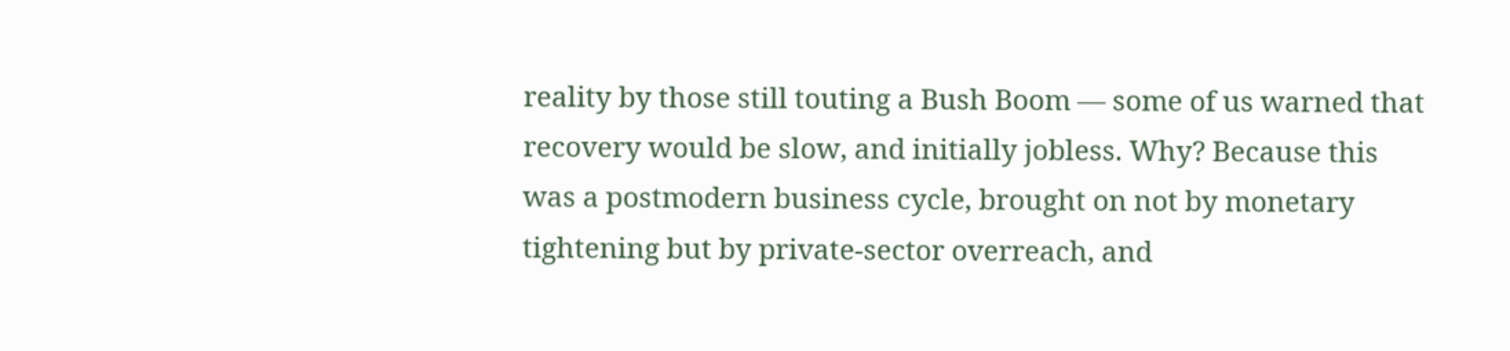reality by those still touting a Bush Boom — some of us warned that recovery would be slow, and initially jobless. Why? Because this was a postmodern business cycle, brought on not by monetary tightening but by private-sector overreach, and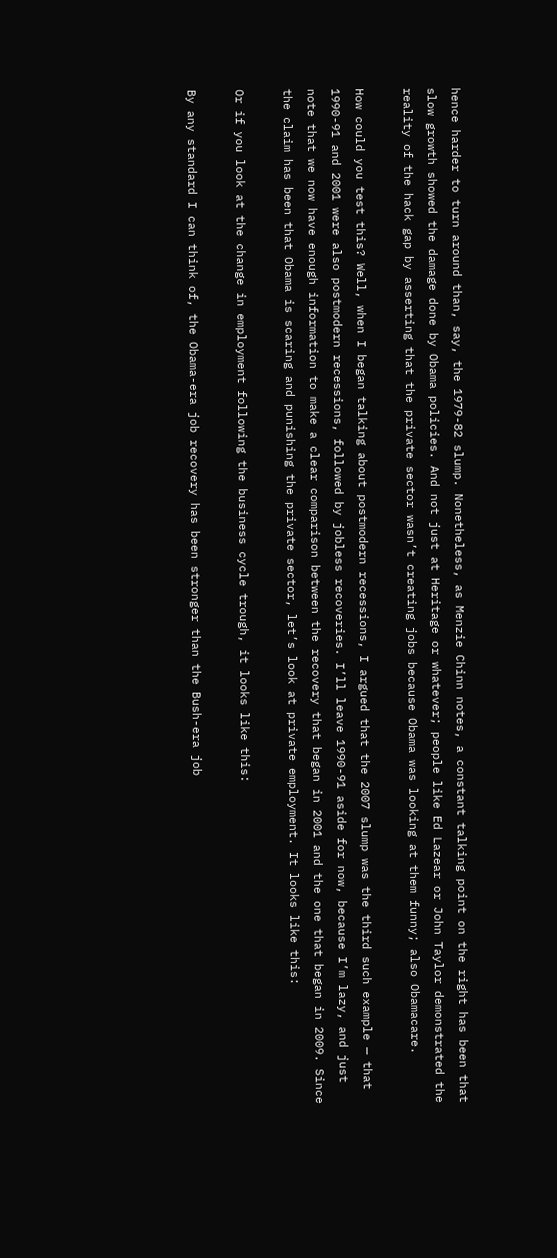hence harder to turn around than, say, the 1979-82 slump. Nonetheless, as Menzie Chinn notes, a constant talking point on the right has been that slow growth showed the damage done by Obama policies. And not just at Heritage or whatever; people like Ed Lazear or John Taylor demonstrated the reality of the hack gap by asserting that the private sector wasn’t creating jobs because Obama was looking at them funny; also Obamacare.

How could you test this? Well, when I began talking about postmodern recessions, I argued that the 2007 slump was the third such example — that 1990-91 and 2001 were also postmodern recessions, followed by jobless recoveries. I’ll leave 1990-91 aside for now, because I’m lazy, and just note that we now have enough information to make a clear comparison between the recovery that began in 2001 and the one that began in 2009. Since the claim has been that Obama is scaring and punishing the private sector, let’s look at private employment. It looks like this:

Or if you look at the change in employment following the business cycle trough, it looks like this:

By any standard I can think of, the Obama-era job recovery has been stronger than the Bush-era job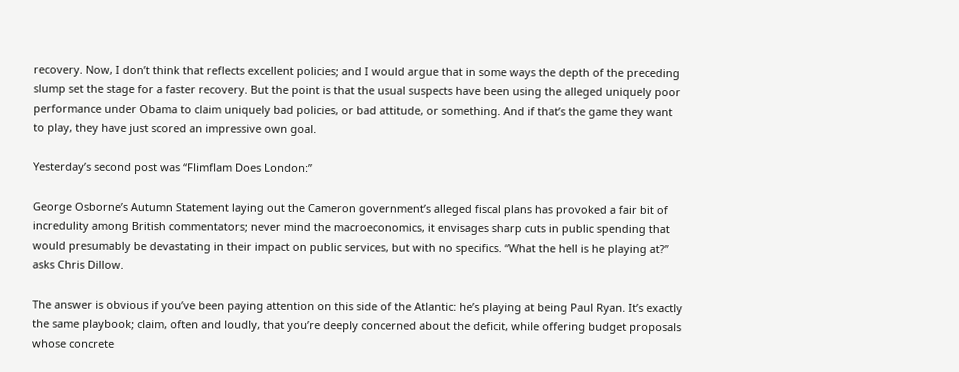recovery. Now, I don’t think that reflects excellent policies; and I would argue that in some ways the depth of the preceding slump set the stage for a faster recovery. But the point is that the usual suspects have been using the alleged uniquely poor performance under Obama to claim uniquely bad policies, or bad attitude, or something. And if that’s the game they want to play, they have just scored an impressive own goal.

Yesterday’s second post was “Flimflam Does London:”

George Osborne’s Autumn Statement laying out the Cameron government’s alleged fiscal plans has provoked a fair bit of incredulity among British commentators; never mind the macroeconomics, it envisages sharp cuts in public spending that would presumably be devastating in their impact on public services, but with no specifics. “What the hell is he playing at?” asks Chris Dillow.

The answer is obvious if you’ve been paying attention on this side of the Atlantic: he’s playing at being Paul Ryan. It’s exactly the same playbook; claim, often and loudly, that you’re deeply concerned about the deficit, while offering budget proposals whose concrete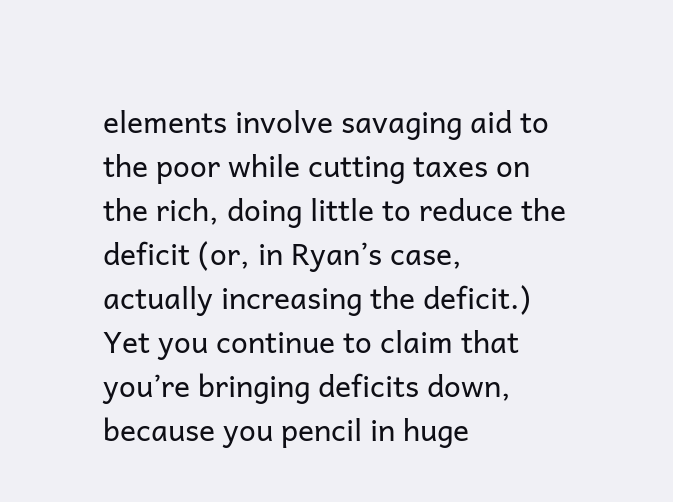elements involve savaging aid to the poor while cutting taxes on the rich, doing little to reduce the deficit (or, in Ryan’s case, actually increasing the deficit.) Yet you continue to claim that you’re bringing deficits down, because you pencil in huge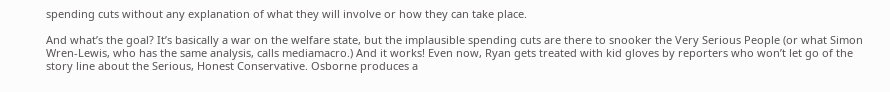spending cuts without any explanation of what they will involve or how they can take place.

And what’s the goal? It’s basically a war on the welfare state, but the implausible spending cuts are there to snooker the Very Serious People (or what Simon Wren-Lewis, who has the same analysis, calls mediamacro.) And it works! Even now, Ryan gets treated with kid gloves by reporters who won’t let go of the story line about the Serious, Honest Conservative. Osborne produces a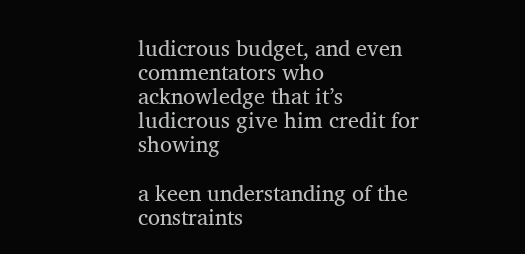ludicrous budget, and even commentators who acknowledge that it’s ludicrous give him credit for showing

a keen understanding of the constraints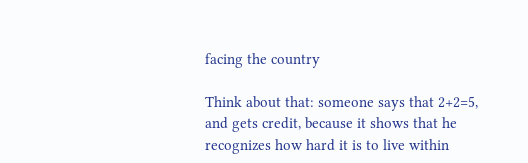facing the country

Think about that: someone says that 2+2=5, and gets credit, because it shows that he recognizes how hard it is to live within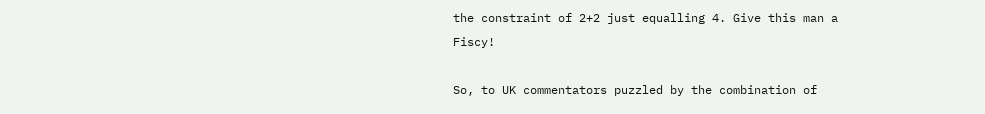the constraint of 2+2 just equalling 4. Give this man a Fiscy!

So, to UK commentators puzzled by the combination of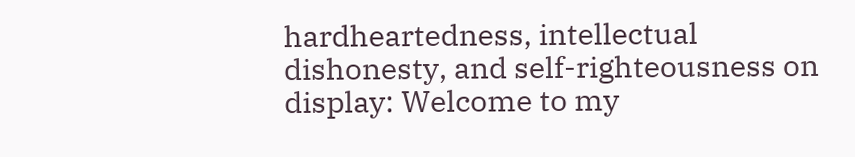hardheartedness, intellectual dishonesty, and self-righteousness on display: Welcome to my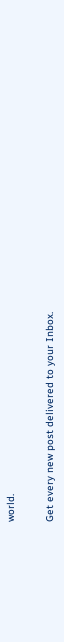world.


Get every new post delivered to your Inbox.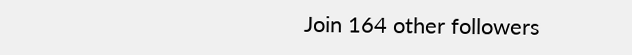Join 164 other followers